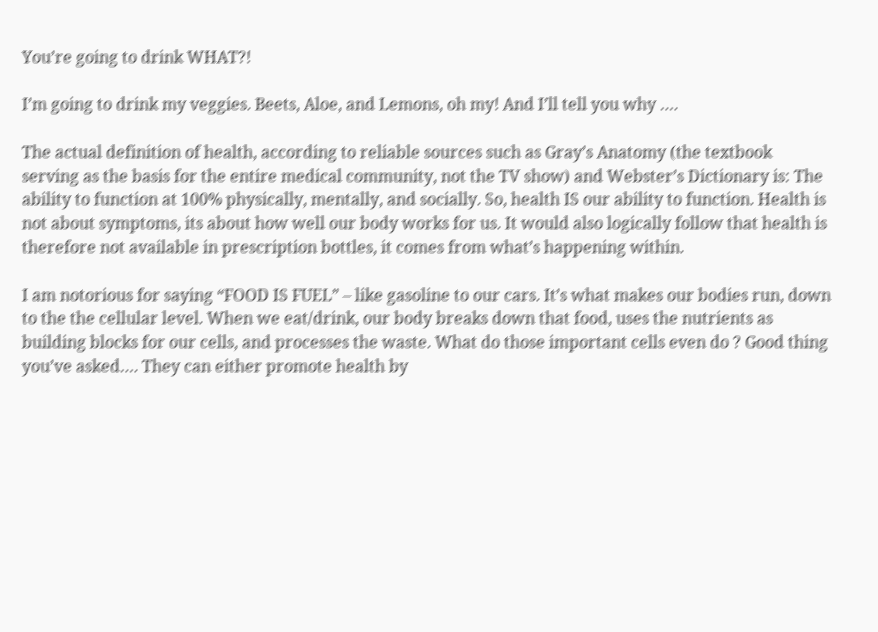You’re going to drink WHAT?!

I’m going to drink my veggies. Beets, Aloe, and Lemons, oh my! And I’ll tell you why ….

The actual definition of health, according to reliable sources such as Gray’s Anatomy (the textbook serving as the basis for the entire medical community, not the TV show) and Webster’s Dictionary is: The ability to function at 100% physically, mentally, and socially. So, health IS our ability to function. Health is not about symptoms, its about how well our body works for us. It would also logically follow that health is therefore not available in prescription bottles, it comes from what’s happening within.

I am notorious for saying “FOOD IS FUEL” – like gasoline to our cars. It’s what makes our bodies run, down to the the cellular level. When we eat/drink, our body breaks down that food, uses the nutrients as building blocks for our cells, and processes the waste. What do those important cells even do ? Good thing you’ve asked…. They can either promote health by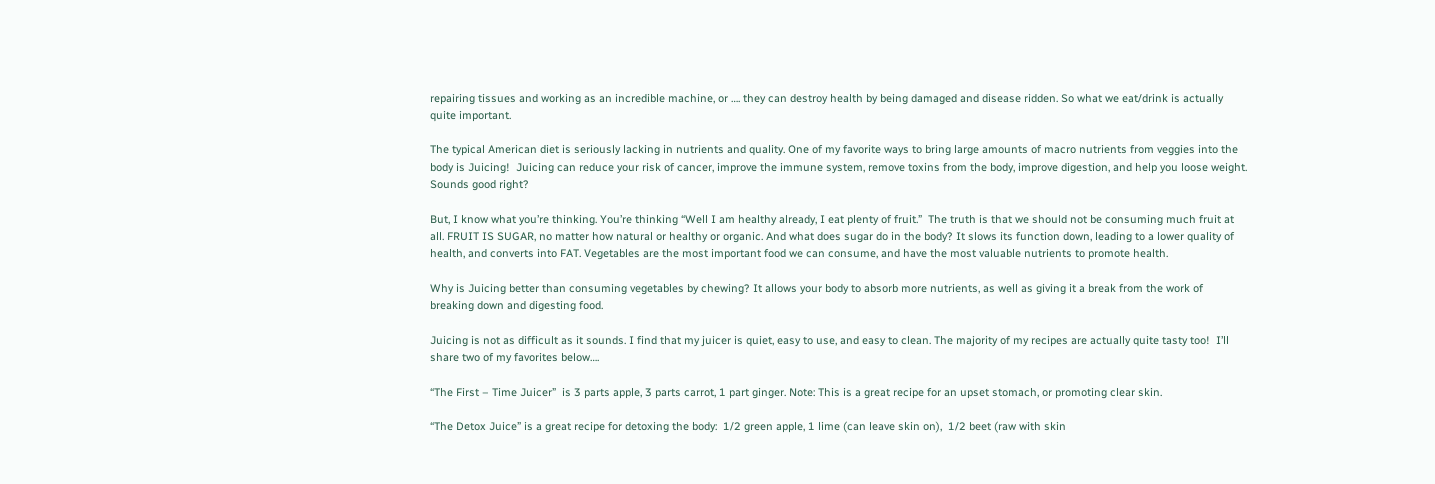repairing tissues and working as an incredible machine, or …. they can destroy health by being damaged and disease ridden. So what we eat/drink is actually quite important.

The typical American diet is seriously lacking in nutrients and quality. One of my favorite ways to bring large amounts of macro nutrients from veggies into the body is Juicing!  Juicing can reduce your risk of cancer, improve the immune system, remove toxins from the body, improve digestion, and help you loose weight. Sounds good right?

But, I know what you’re thinking. You’re thinking “Well I am healthy already, I eat plenty of fruit.”  The truth is that we should not be consuming much fruit at all. FRUIT IS SUGAR, no matter how natural or healthy or organic. And what does sugar do in the body? It slows its function down, leading to a lower quality of health, and converts into FAT. Vegetables are the most important food we can consume, and have the most valuable nutrients to promote health.

Why is Juicing better than consuming vegetables by chewing? It allows your body to absorb more nutrients, as well as giving it a break from the work of breaking down and digesting food.

Juicing is not as difficult as it sounds. I find that my juicer is quiet, easy to use, and easy to clean. The majority of my recipes are actually quite tasty too!  I’ll share two of my favorites below….

“The First – Time Juicer”  is 3 parts apple, 3 parts carrot, 1 part ginger. Note: This is a great recipe for an upset stomach, or promoting clear skin.

“The Detox Juice” is a great recipe for detoxing the body:  1/2 green apple, 1 lime (can leave skin on),  1/2 beet (raw with skin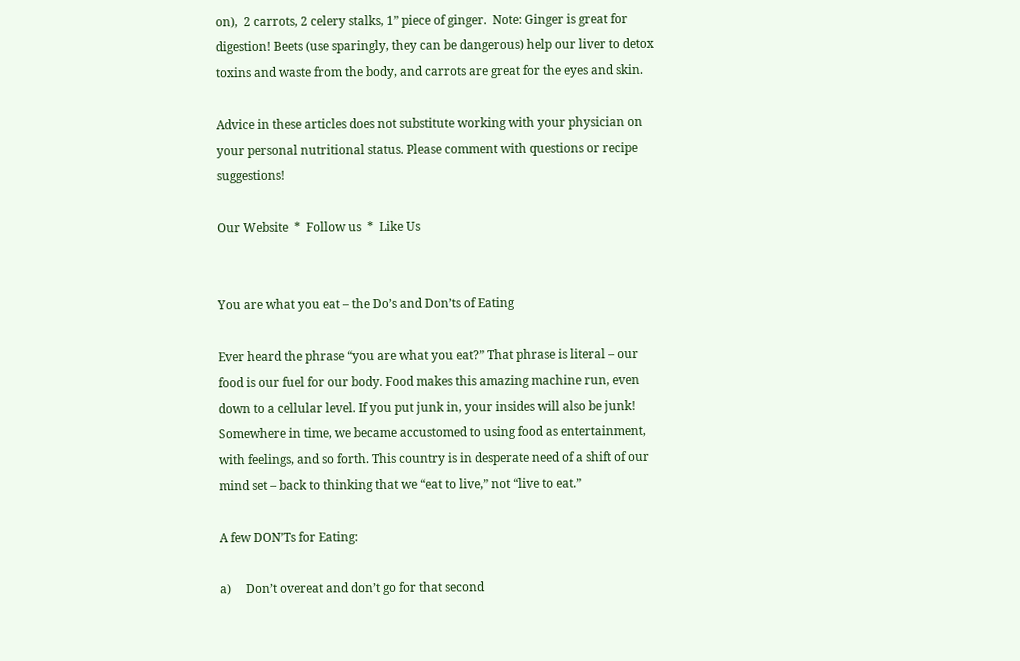on),  2 carrots, 2 celery stalks, 1” piece of ginger.  Note: Ginger is great for digestion! Beets (use sparingly, they can be dangerous) help our liver to detox toxins and waste from the body, and carrots are great for the eyes and skin.

Advice in these articles does not substitute working with your physician on your personal nutritional status. Please comment with questions or recipe suggestions!

Our Website  *  Follow us  *  Like Us


You are what you eat – the Do’s and Don’ts of Eating

Ever heard the phrase “you are what you eat?” That phrase is literal – our food is our fuel for our body. Food makes this amazing machine run, even down to a cellular level. If you put junk in, your insides will also be junk! Somewhere in time, we became accustomed to using food as entertainment, with feelings, and so forth. This country is in desperate need of a shift of our mind set – back to thinking that we “eat to live,” not “live to eat.”

A few DON’Ts for Eating:

a)     Don’t overeat and don’t go for that second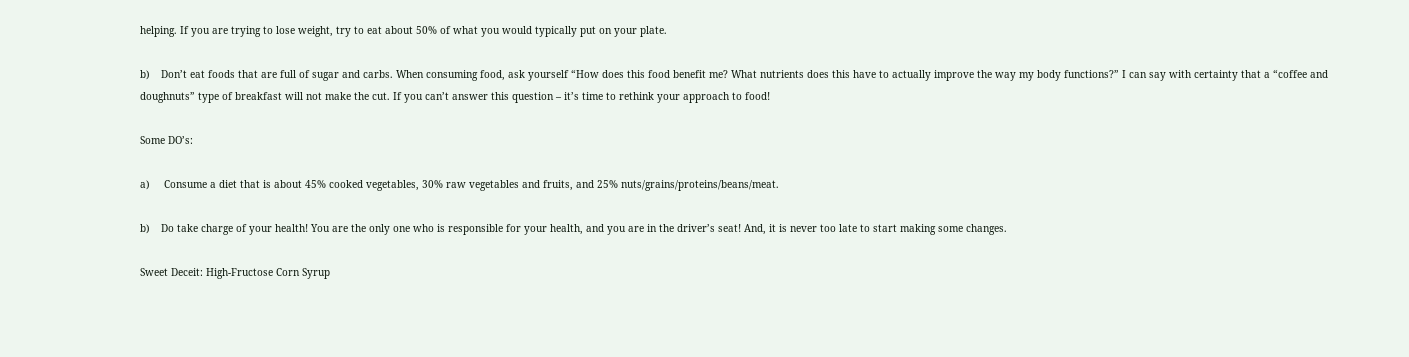helping. If you are trying to lose weight, try to eat about 50% of what you would typically put on your plate.

b)    Don’t eat foods that are full of sugar and carbs. When consuming food, ask yourself “How does this food benefit me? What nutrients does this have to actually improve the way my body functions?” I can say with certainty that a “coffee and doughnuts” type of breakfast will not make the cut. If you can’t answer this question – it’s time to rethink your approach to food!

Some DO’s:

a)     Consume a diet that is about 45% cooked vegetables, 30% raw vegetables and fruits, and 25% nuts/grains/proteins/beans/meat.

b)    Do take charge of your health! You are the only one who is responsible for your health, and you are in the driver’s seat! And, it is never too late to start making some changes.

Sweet Deceit: High-Fructose Corn Syrup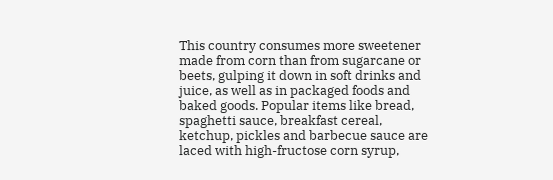This country consumes more sweetener made from corn than from sugarcane or beets, gulping it down in soft drinks and juice, as well as in packaged foods and baked goods. Popular items like bread, spaghetti sauce, breakfast cereal, ketchup, pickles and barbecue sauce are laced with high-fructose corn syrup,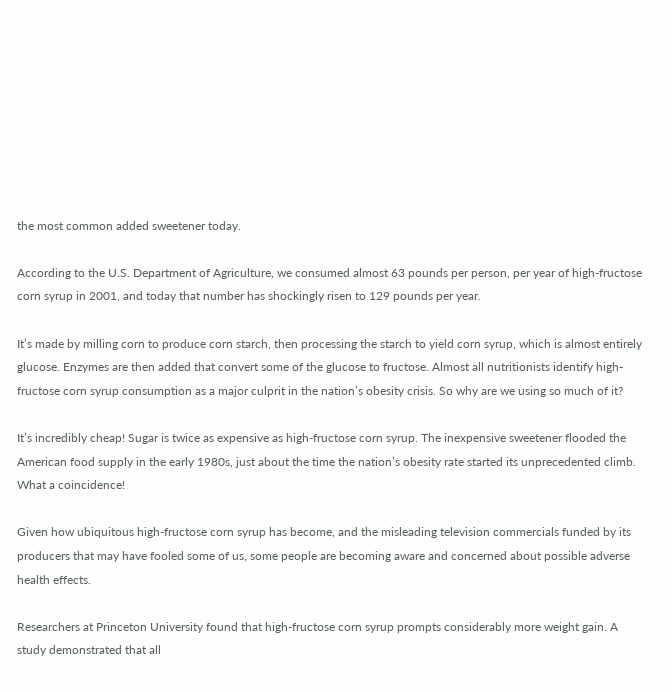the most common added sweetener today.

According to the U.S. Department of Agriculture, we consumed almost 63 pounds per person, per year of high-fructose corn syrup in 2001, and today that number has shockingly risen to 129 pounds per year.

It’s made by milling corn to produce corn starch, then processing the starch to yield corn syrup, which is almost entirely glucose. Enzymes are then added that convert some of the glucose to fructose. Almost all nutritionists identify high-fructose corn syrup consumption as a major culprit in the nation’s obesity crisis. So why are we using so much of it?

It’s incredibly cheap! Sugar is twice as expensive as high-fructose corn syrup. The inexpensive sweetener flooded the American food supply in the early 1980s, just about the time the nation’s obesity rate started its unprecedented climb. What a coincidence!

Given how ubiquitous high-fructose corn syrup has become, and the misleading television commercials funded by its producers that may have fooled some of us, some people are becoming aware and concerned about possible adverse health effects.

Researchers at Princeton University found that high-fructose corn syrup prompts considerably more weight gain. A study demonstrated that all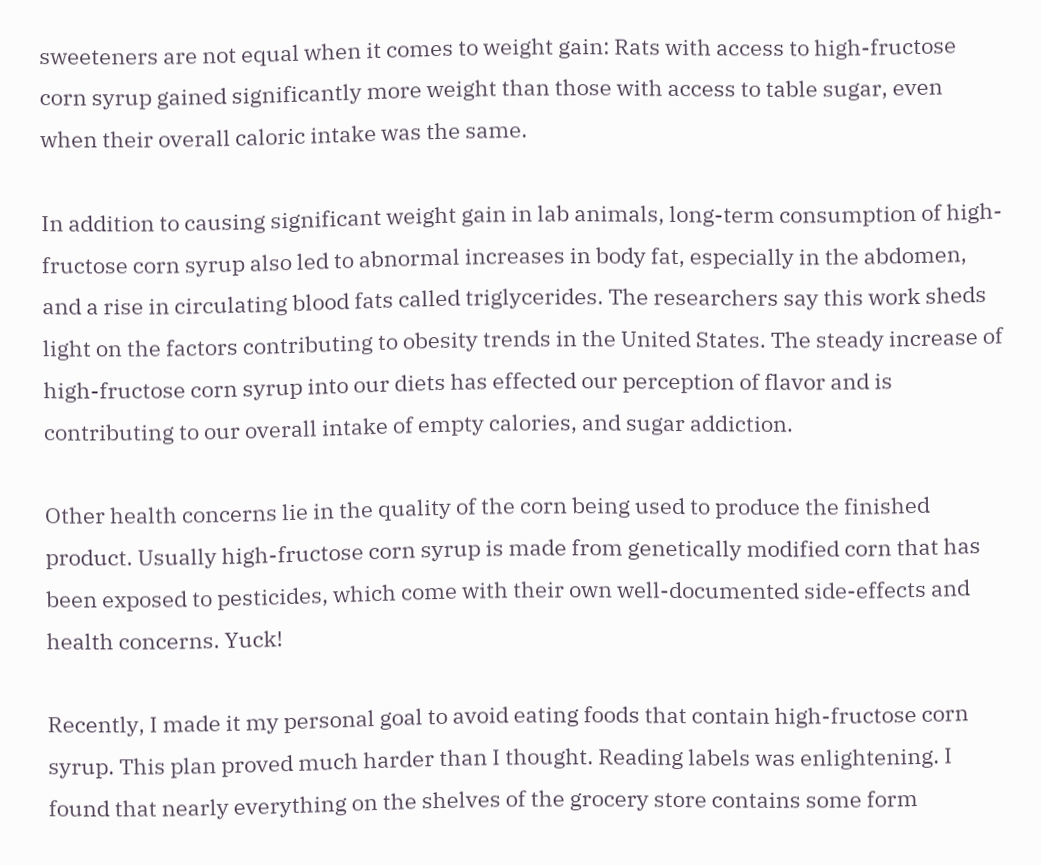sweeteners are not equal when it comes to weight gain: Rats with access to high-fructose corn syrup gained significantly more weight than those with access to table sugar, even when their overall caloric intake was the same.

In addition to causing significant weight gain in lab animals, long-term consumption of high-fructose corn syrup also led to abnormal increases in body fat, especially in the abdomen, and a rise in circulating blood fats called triglycerides. The researchers say this work sheds light on the factors contributing to obesity trends in the United States. The steady increase of high-fructose corn syrup into our diets has effected our perception of flavor and is contributing to our overall intake of empty calories, and sugar addiction.

Other health concerns lie in the quality of the corn being used to produce the finished product. Usually high-fructose corn syrup is made from genetically modified corn that has been exposed to pesticides, which come with their own well-documented side-effects and health concerns. Yuck!

Recently, I made it my personal goal to avoid eating foods that contain high-fructose corn syrup. This plan proved much harder than I thought. Reading labels was enlightening. I found that nearly everything on the shelves of the grocery store contains some form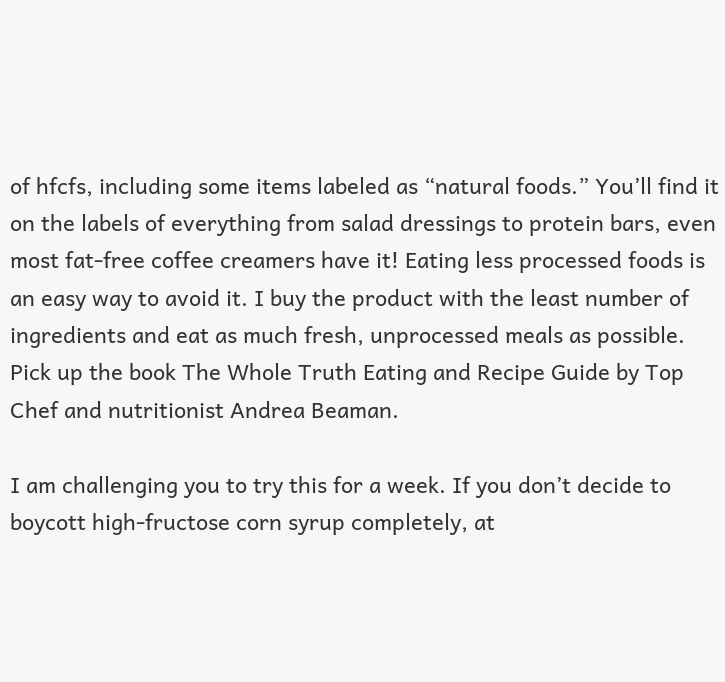of hfcfs, including some items labeled as “natural foods.” You’ll find it on the labels of everything from salad dressings to protein bars, even most fat-free coffee creamers have it! Eating less processed foods is an easy way to avoid it. I buy the product with the least number of ingredients and eat as much fresh, unprocessed meals as possible. Pick up the book The Whole Truth Eating and Recipe Guide by Top Chef and nutritionist Andrea Beaman.

I am challenging you to try this for a week. If you don’t decide to boycott high-fructose corn syrup completely, at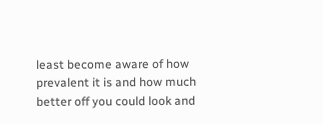least become aware of how prevalent it is and how much better off you could look and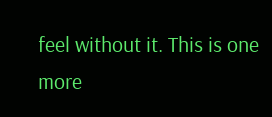feel without it. This is one more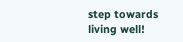step towards living well!